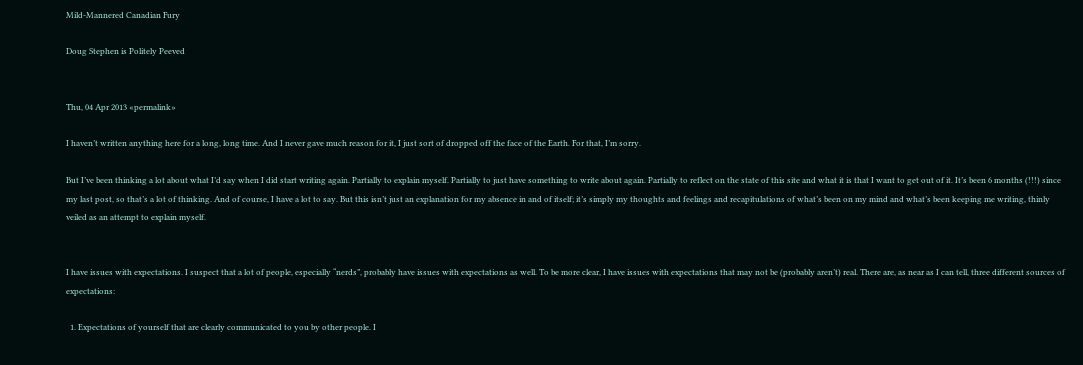Mild-Mannered Canadian Fury

Doug Stephen is Politely Peeved


Thu, 04 Apr 2013 «permalink»

I haven’t written anything here for a long, long time. And I never gave much reason for it, I just sort of dropped off the face of the Earth. For that, I’m sorry.

But I’ve been thinking a lot about what I’d say when I did start writing again. Partially to explain myself. Partially to just have something to write about again. Partially to reflect on the state of this site and what it is that I want to get out of it. It’s been 6 months (!!!) since my last post, so that’s a lot of thinking. And of course, I have a lot to say. But this isn’t just an explanation for my absence in and of itself; it’s simply my thoughts and feelings and recapitulations of what’s been on my mind and what’s been keeping me writing, thinly veiled as an attempt to explain myself.


I have issues with expectations. I suspect that a lot of people, especially “nerds”, probably have issues with expectations as well. To be more clear, I have issues with expectations that may not be (probably aren’t) real. There are, as near as I can tell, three different sources of expectations:

  1. Expectations of yourself that are clearly communicated to you by other people. I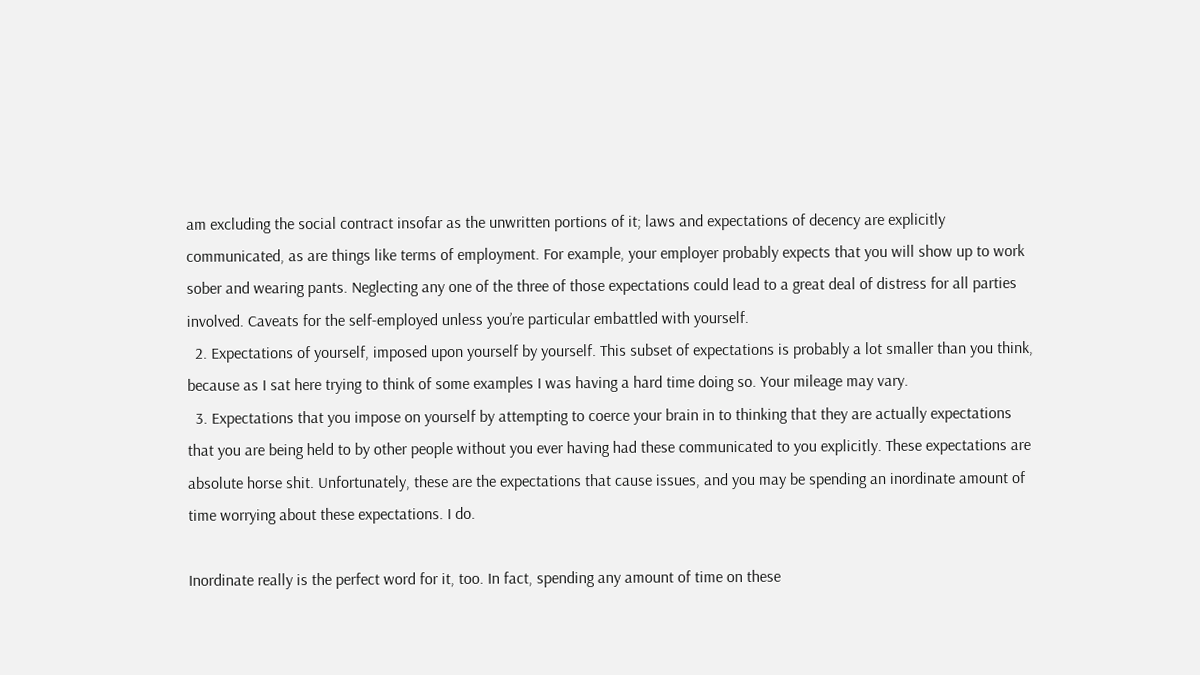am excluding the social contract insofar as the unwritten portions of it; laws and expectations of decency are explicitly communicated, as are things like terms of employment. For example, your employer probably expects that you will show up to work sober and wearing pants. Neglecting any one of the three of those expectations could lead to a great deal of distress for all parties involved. Caveats for the self-employed unless you’re particular embattled with yourself.
  2. Expectations of yourself, imposed upon yourself by yourself. This subset of expectations is probably a lot smaller than you think, because as I sat here trying to think of some examples I was having a hard time doing so. Your mileage may vary.
  3. Expectations that you impose on yourself by attempting to coerce your brain in to thinking that they are actually expectations that you are being held to by other people without you ever having had these communicated to you explicitly. These expectations are absolute horse shit. Unfortunately, these are the expectations that cause issues, and you may be spending an inordinate amount of time worrying about these expectations. I do.

Inordinate really is the perfect word for it, too. In fact, spending any amount of time on these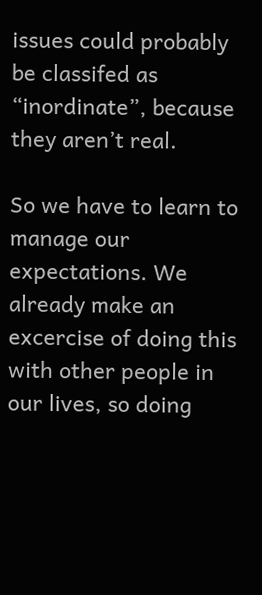issues could probably be classifed as “inordinate”, because they aren’t real.

So we have to learn to manage our expectations. We already make an excercise of doing this with other people in our lives, so doing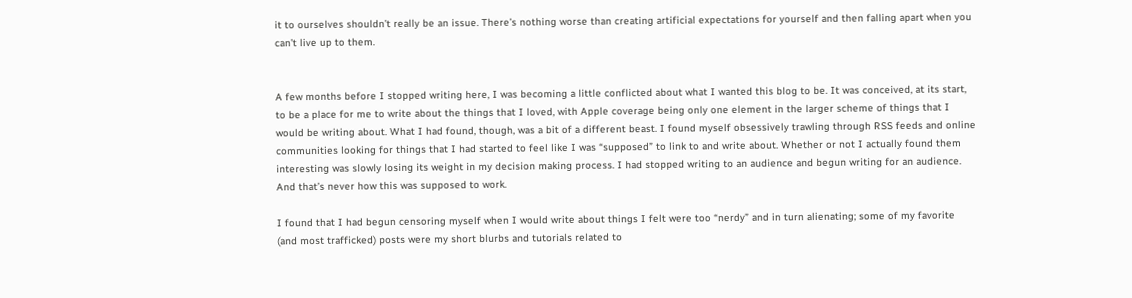it to ourselves shouldn’t really be an issue. There’s nothing worse than creating artificial expectations for yourself and then falling apart when you can’t live up to them.


A few months before I stopped writing here, I was becoming a little conflicted about what I wanted this blog to be. It was conceived, at its start, to be a place for me to write about the things that I loved, with Apple coverage being only one element in the larger scheme of things that I would be writing about. What I had found, though, was a bit of a different beast. I found myself obsessively trawling through RSS feeds and online communities looking for things that I had started to feel like I was “supposed” to link to and write about. Whether or not I actually found them interesting was slowly losing its weight in my decision making process. I had stopped writing to an audience and begun writing for an audience. And that’s never how this was supposed to work.

I found that I had begun censoring myself when I would write about things I felt were too “nerdy” and in turn alienating; some of my favorite (and most trafficked) posts were my short blurbs and tutorials related to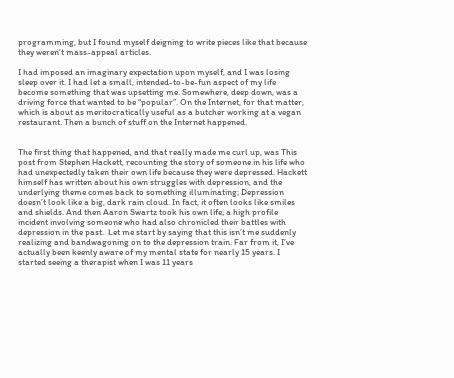programming, but I found myself deigning to write pieces like that because they weren’t mass-appeal articles.

I had imposed an imaginary expectation upon myself, and I was losing sleep over it. I had let a small, intended-to-be-fun aspect of my life become something that was upsetting me. Somewhere, deep down, was a driving force that wanted to be “popular”. On the Internet, for that matter, which is about as meritocratically useful as a butcher working at a vegan restaurant. Then a bunch of stuff on the Internet happened.


The first thing that happened, and that really made me curl up, was This post from Stephen Hackett, recounting the story of someone in his life who had unexpectedly taken their own life because they were depressed. Hackett himself has written about his own struggles with depression, and the underlying theme comes back to something illuminating; Depression doesn’t look like a big, dark rain cloud. In fact, it often looks like smiles and shields. And then Aaron Swartz took his own life; a high profile incident involving someone who had also chronicled their battles with depression in the past.  Let me start by saying that this isn’t me suddenly realizing and bandwagoning on to the depression train. Far from it, I’ve actually been keenly aware of my mental state for nearly 15 years. I started seeing a therapist when I was 11 years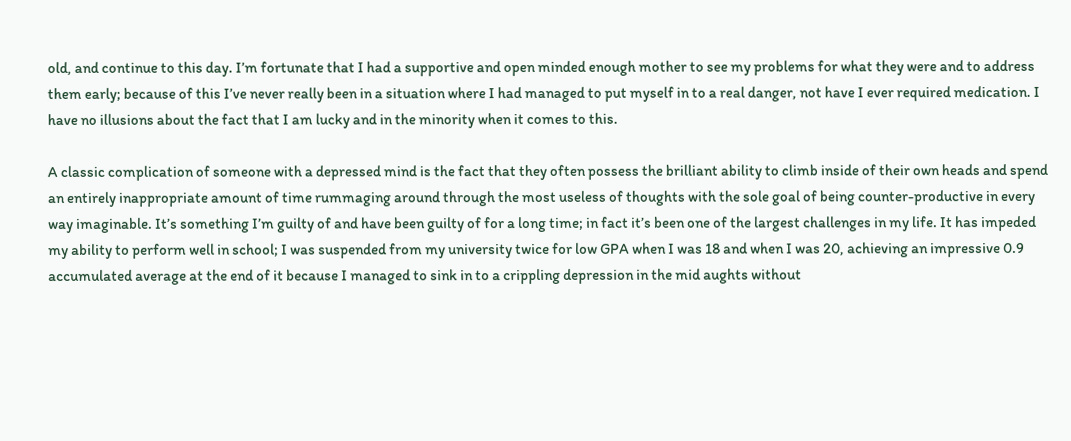old, and continue to this day. I’m fortunate that I had a supportive and open minded enough mother to see my problems for what they were and to address them early; because of this I’ve never really been in a situation where I had managed to put myself in to a real danger, not have I ever required medication. I have no illusions about the fact that I am lucky and in the minority when it comes to this.

A classic complication of someone with a depressed mind is the fact that they often possess the brilliant ability to climb inside of their own heads and spend an entirely inappropriate amount of time rummaging around through the most useless of thoughts with the sole goal of being counter-productive in every way imaginable. It’s something I’m guilty of and have been guilty of for a long time; in fact it’s been one of the largest challenges in my life. It has impeded my ability to perform well in school; I was suspended from my university twice for low GPA when I was 18 and when I was 20, achieving an impressive 0.9 accumulated average at the end of it because I managed to sink in to a crippling depression in the mid aughts without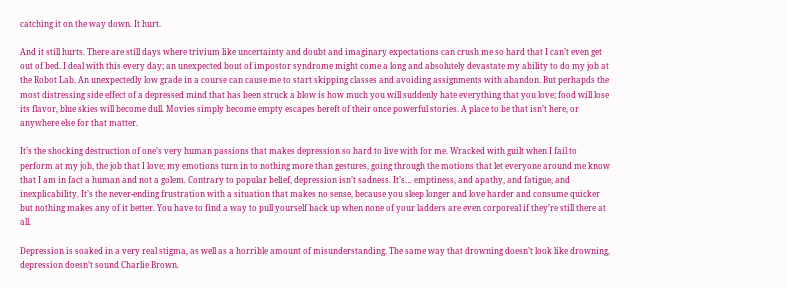catching it on the way down. It hurt.

And it still hurts. There are still days where trivium like uncertainty and doubt and imaginary expectations can crush me so hard that I can’t even get out of bed. I deal with this every day; an unexpected bout of impostor syndrome might come a long and absolutely devastate my ability to do my job at the Robot Lab. An unexpectedly low grade in a course can cause me to start skipping classes and avoiding assignments with abandon. But perhapds the most distressing side effect of a depressed mind that has been struck a blow is how much you will suddenly hate everything that you love; food will lose its flavor, blue skies will become dull. Movies simply become empty escapes bereft of their once powerful stories. A place to be that isn’t here, or anywhere else for that matter.

It’s the shocking destruction of one’s very human passions that makes depression so hard to live with for me. Wracked with guilt when I fail to perform at my job, the job that I love; my emotions turn in to nothing more than gestures, going through the motions that let everyone around me know that I am in fact a human and not a golem. Contrary to popular belief, depression isn’t sadness. It’s… emptiness, and apathy, and fatigue, and inexplicability. It’s the never-ending frustration with a situation that makes no sense, because you sleep longer and love harder and consume quicker but nothing makes any of it better. You have to find a way to pull yourself back up when none of your ladders are even corporeal if they’re still there at all.

Depression is soaked in a very real stigma, as well as a horrible amount of misunderstanding. The same way that drowning doesn’t look like drowning, depression doesn’t sound Charlie Brown.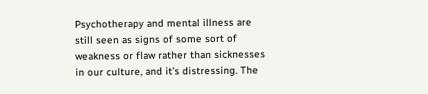Psychotherapy and mental illness are still seen as signs of some sort of weakness or flaw rather than sicknesses in our culture, and it’s distressing. The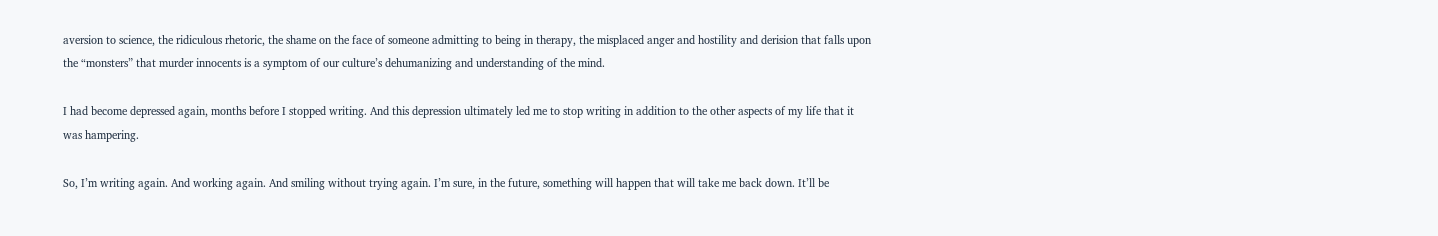aversion to science, the ridiculous rhetoric, the shame on the face of someone admitting to being in therapy, the misplaced anger and hostility and derision that falls upon the “monsters” that murder innocents is a symptom of our culture’s dehumanizing and understanding of the mind.

I had become depressed again, months before I stopped writing. And this depression ultimately led me to stop writing in addition to the other aspects of my life that it was hampering.

So, I’m writing again. And working again. And smiling without trying again. I’m sure, in the future, something will happen that will take me back down. It’ll be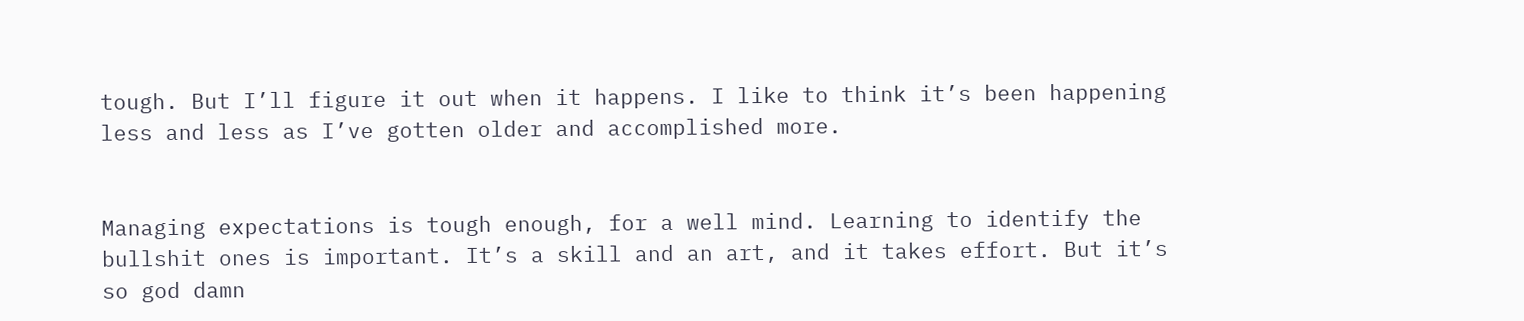tough. But I’ll figure it out when it happens. I like to think it’s been happening less and less as I’ve gotten older and accomplished more.


Managing expectations is tough enough, for a well mind. Learning to identify the bullshit ones is important. It’s a skill and an art, and it takes effort. But it’s so god damn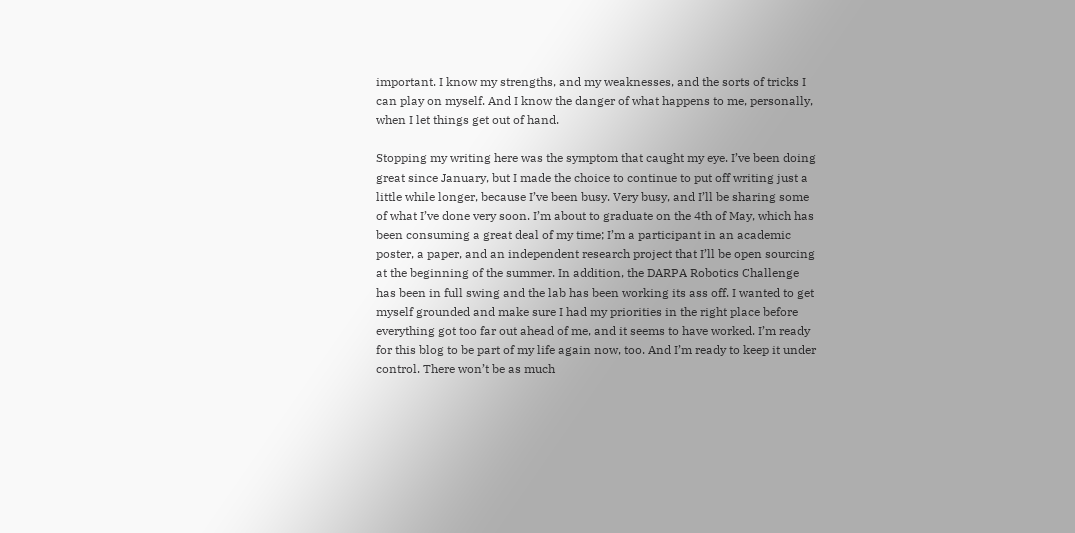important. I know my strengths, and my weaknesses, and the sorts of tricks I can play on myself. And I know the danger of what happens to me, personally, when I let things get out of hand.

Stopping my writing here was the symptom that caught my eye. I’ve been doing great since January, but I made the choice to continue to put off writing just a little while longer, because I’ve been busy. Very busy, and I’ll be sharing some of what I’ve done very soon. I’m about to graduate on the 4th of May, which has been consuming a great deal of my time; I’m a participant in an academic poster, a paper, and an independent research project that I’ll be open sourcing at the beginning of the summer. In addition, the DARPA Robotics Challenge has been in full swing and the lab has been working its ass off. I wanted to get myself grounded and make sure I had my priorities in the right place before everything got too far out ahead of me, and it seems to have worked. I’m ready for this blog to be part of my life again now, too. And I’m ready to keep it under control. There won’t be as much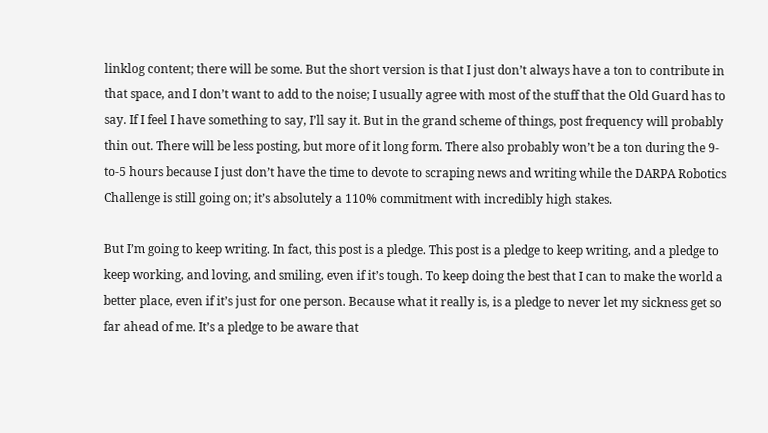linklog content; there will be some. But the short version is that I just don’t always have a ton to contribute in that space, and I don’t want to add to the noise; I usually agree with most of the stuff that the Old Guard has to say. If I feel I have something to say, I’ll say it. But in the grand scheme of things, post frequency will probably thin out. There will be less posting, but more of it long form. There also probably won’t be a ton during the 9-to-5 hours because I just don’t have the time to devote to scraping news and writing while the DARPA Robotics Challenge is still going on; it’s absolutely a 110% commitment with incredibly high stakes.

But I’m going to keep writing. In fact, this post is a pledge. This post is a pledge to keep writing, and a pledge to keep working, and loving, and smiling, even if it’s tough. To keep doing the best that I can to make the world a better place, even if it’s just for one person. Because what it really is, is a pledge to never let my sickness get so far ahead of me. It’s a pledge to be aware that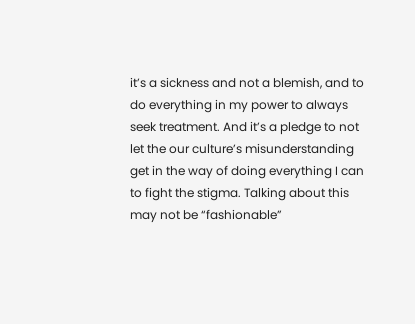it’s a sickness and not a blemish, and to do everything in my power to always seek treatment. And it’s a pledge to not let the our culture’s misunderstanding get in the way of doing everything I can to fight the stigma. Talking about this may not be “fashionable”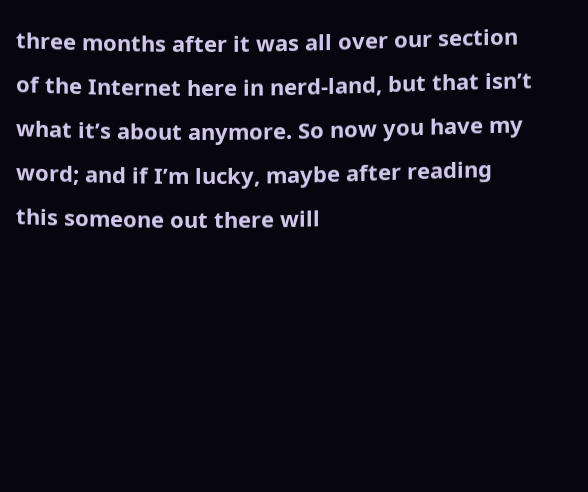three months after it was all over our section of the Internet here in nerd-land, but that isn’t what it’s about anymore. So now you have my word; and if I’m lucky, maybe after reading this someone out there will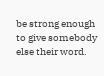be strong enough to give somebody else their word.